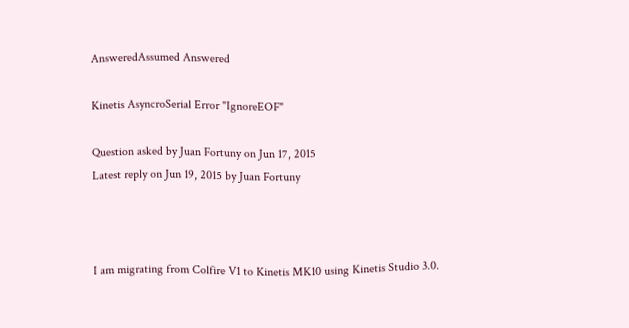AnsweredAssumed Answered

Kinetis AsyncroSerial Error "IgnoreEOF"

Question asked by Juan Fortuny on Jun 17, 2015
Latest reply on Jun 19, 2015 by Juan Fortuny



I am migrating from Colfire V1 to Kinetis MK10 using Kinetis Studio 3.0.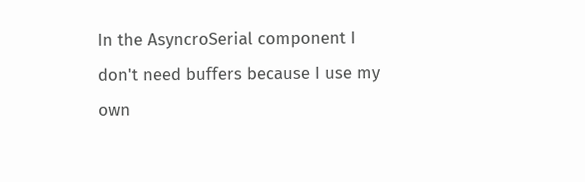In the AsyncroSerial component I don't need buffers because I use my own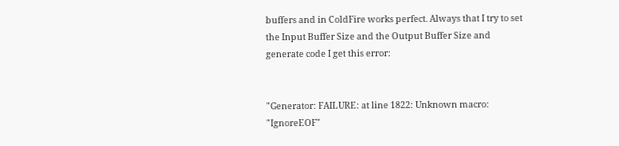buffers and in ColdFire works perfect. Always that I try to set the Input Buffer Size and the Output Buffer Size and generate code I get this error:


"Generator: FAILURE: at line 1822: Unknown macro: "IgnoreEOF"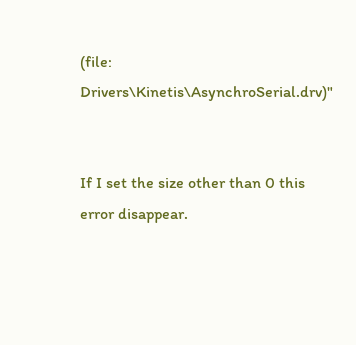(file: Drivers\Kinetis\AsynchroSerial.drv)"


If I set the size other than 0 this error disappear.